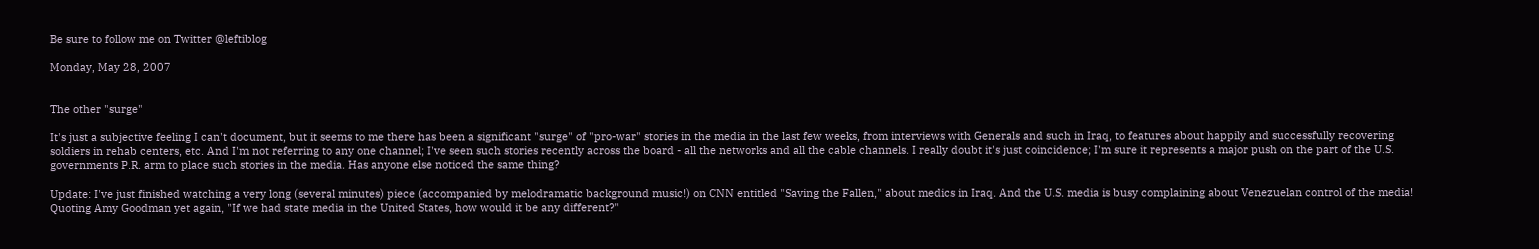Be sure to follow me on Twitter @leftiblog

Monday, May 28, 2007


The other "surge"

It's just a subjective feeling I can't document, but it seems to me there has been a significant "surge" of "pro-war" stories in the media in the last few weeks, from interviews with Generals and such in Iraq, to features about happily and successfully recovering soldiers in rehab centers, etc. And I'm not referring to any one channel; I've seen such stories recently across the board - all the networks and all the cable channels. I really doubt it's just coincidence; I'm sure it represents a major push on the part of the U.S. governments P.R. arm to place such stories in the media. Has anyone else noticed the same thing?

Update: I've just finished watching a very long (several minutes) piece (accompanied by melodramatic background music!) on CNN entitled "Saving the Fallen," about medics in Iraq. And the U.S. media is busy complaining about Venezuelan control of the media! Quoting Amy Goodman yet again, "If we had state media in the United States, how would it be any different?"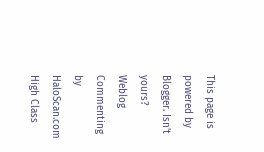This page is powered by Blogger. Isn't yours? Weblog Commenting by HaloScan.com High Class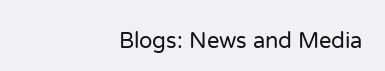Blogs: News and Media